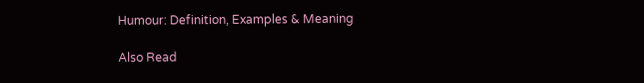Humour: Definition, Examples & Meaning

Also Read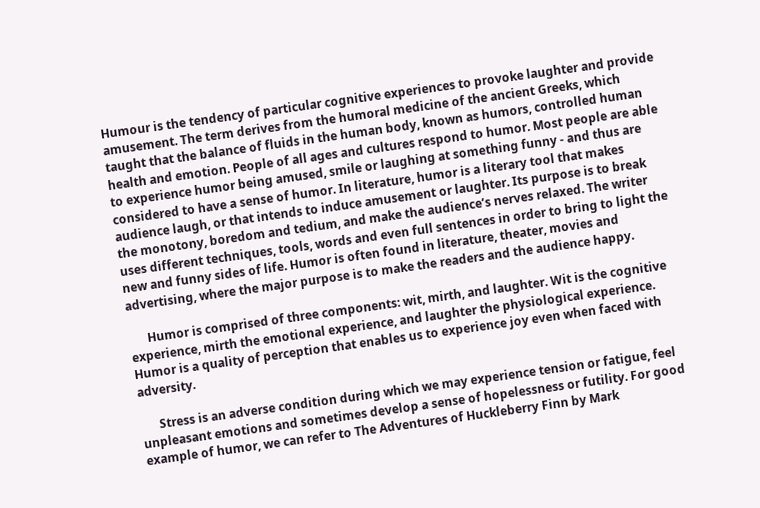Humour is the tendency of particular cognitive experiences to provoke laughter and provide amusement. The term derives from the humoral medicine of the ancient Greeks, which taught that the balance of fluids in the human body, known as humors, controlled human health and emotion. People of all ages and cultures respond to humor. Most people are able to experience humor being amused, smile or laughing at something funny - and thus are considered to have a sense of humor. In literature, humor is a literary tool that makes audience laugh, or that intends to induce amusement or laughter. Its purpose is to break the monotony, boredom and tedium, and make the audience’s nerves relaxed. The writer uses different techniques, tools, words and even full sentences in order to bring to light the new and funny sides of life. Humor is often found in literature, theater, movies and advertising, where the major purpose is to make the readers and the audience happy.

      Humor is comprised of three components: wit, mirth, and laughter. Wit is the cognitive experience, mirth the emotional experience, and laughter the physiological experience. Humor is a quality of perception that enables us to experience joy even when faced with adversity.

      Stress is an adverse condition during which we may experience tension or fatigue, feel unpleasant emotions and sometimes develop a sense of hopelessness or futility. For good example of humor, we can refer to The Adventures of Huckleberry Finn by Mark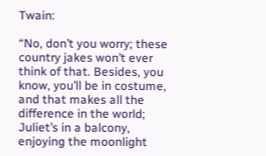Twain:

“No, don’t you worry; these country jakes won’t ever think of that. Besides, you know, you’ll be in costume, and that makes all the difference in the world; Juliet’s in a balcony, enjoying the moonlight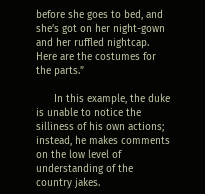before she goes to bed, and she’s got on her night-gown and her ruffled nightcap. Here are the costumes for the parts.”

      In this example, the duke is unable to notice the silliness of his own actions; instead, he makes comments on the low level of understanding of the country jakes.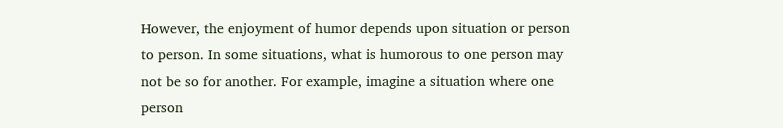However, the enjoyment of humor depends upon situation or person to person. In some situations, what is humorous to one person may not be so for another. For example, imagine a situation where one person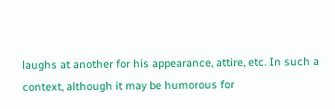laughs at another for his appearance, attire, etc. In such a context, although it may be humorous for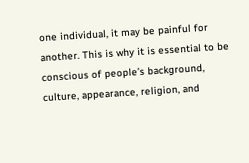one individual, it may be painful for another. This is why it is essential to be conscious of people’s background, culture, appearance, religion, and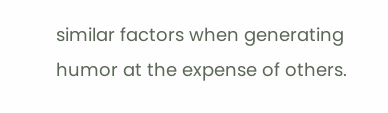similar factors when generating humor at the expense of others.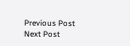Previous Post Next Post